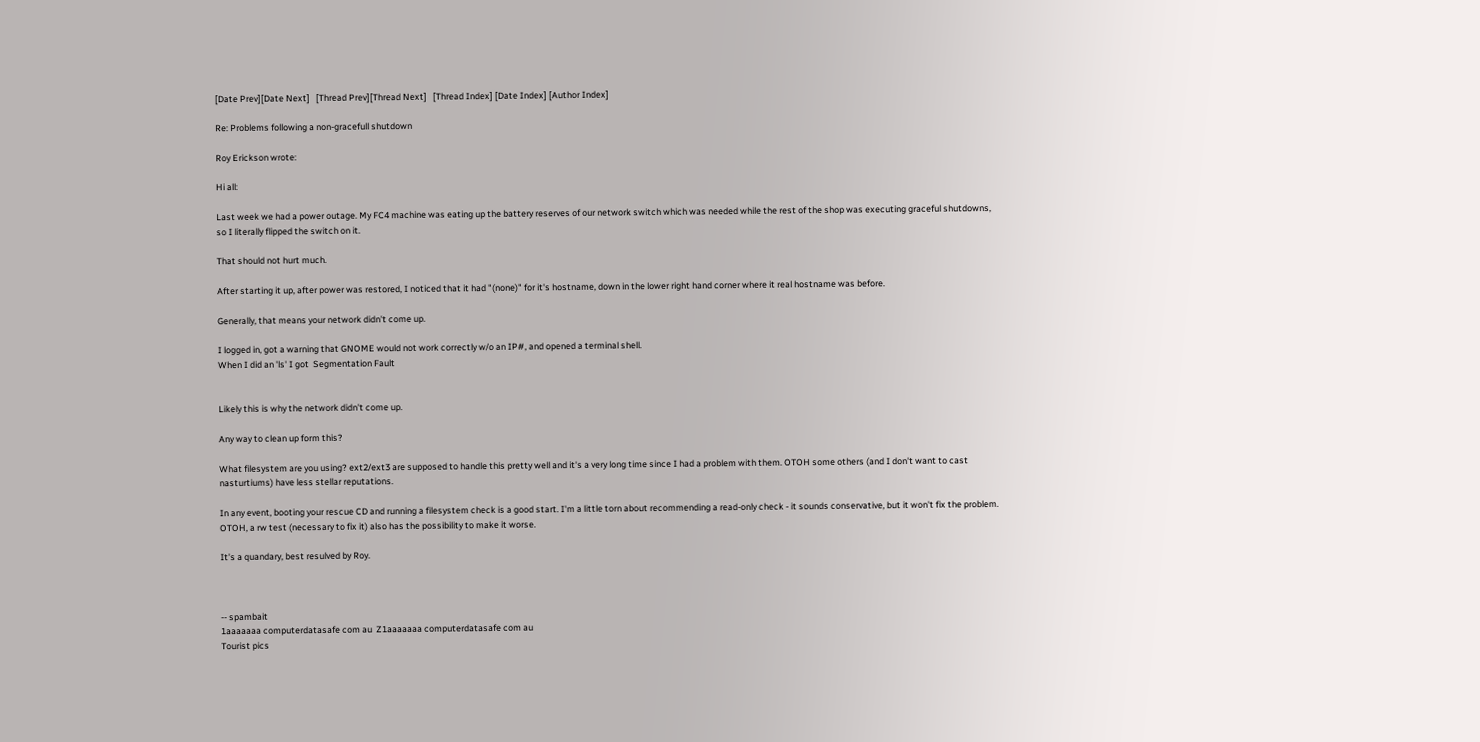[Date Prev][Date Next]   [Thread Prev][Thread Next]   [Thread Index] [Date Index] [Author Index]

Re: Problems following a non-gracefull shutdown

Roy Erickson wrote:

Hi all:

Last week we had a power outage. My FC4 machine was eating up the battery reserves of our network switch which was needed while the rest of the shop was executing graceful shutdowns, so I literally flipped the switch on it.

That should not hurt much.

After starting it up, after power was restored, I noticed that it had "(none)" for it's hostname, down in the lower right hand corner where it real hostname was before.

Generally, that means your network didn't come up.

I logged in, got a warning that GNOME would not work correctly w/o an IP#, and opened a terminal shell.
When I did an 'ls' I got  Segmentation Fault


Likely this is why the network didn't come up.

Any way to clean up form this?

What filesystem are you using? ext2/ext3 are supposed to handle this pretty well and it's a very long time since I had a problem with them. OTOH some others (and I don't want to cast nasturtiums) have less stellar reputations.

In any event, booting your rescue CD and running a filesystem check is a good start. I'm a little torn about recommending a read-only check - it sounds conservative, but it won't fix the problem. OTOH, a rw test (necessary to fix it) also has the possibility to make it worse.

It's a quandary, best resulved by Roy.



-- spambait
1aaaaaaa computerdatasafe com au  Z1aaaaaaa computerdatasafe com au
Tourist pics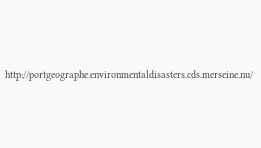http://portgeographe.environmentaldisasters.cds.merseine.nu/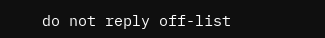do not reply off-list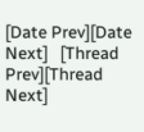[Date Prev][Date Next]   [Thread Prev][Thread Next]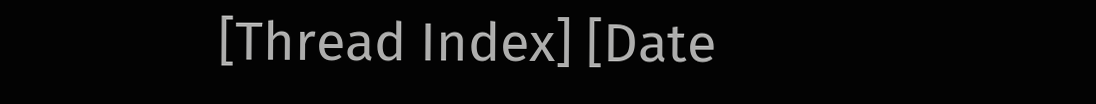[Thread Index] [Date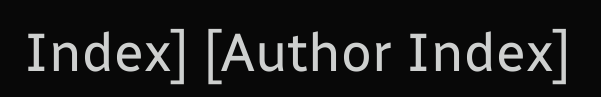Index] [Author Index]